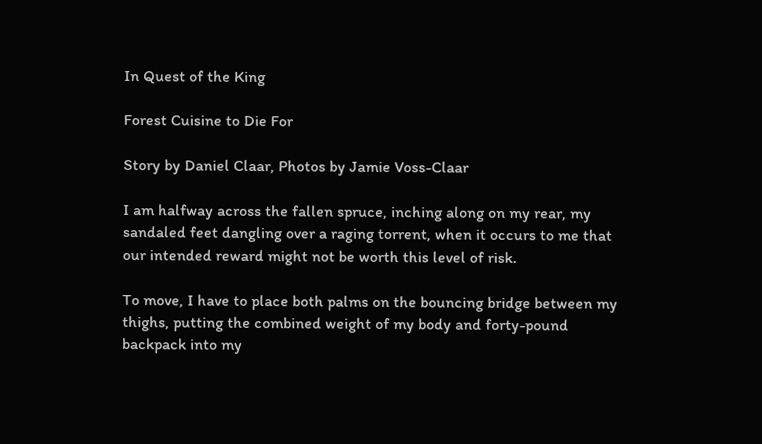In Quest of the King

Forest Cuisine to Die For

Story by Daniel Claar, Photos by Jamie Voss-Claar

I am halfway across the fallen spruce, inching along on my rear, my sandaled feet dangling over a raging torrent, when it occurs to me that our intended reward might not be worth this level of risk.

To move, I have to place both palms on the bouncing bridge between my thighs, putting the combined weight of my body and forty-pound backpack into my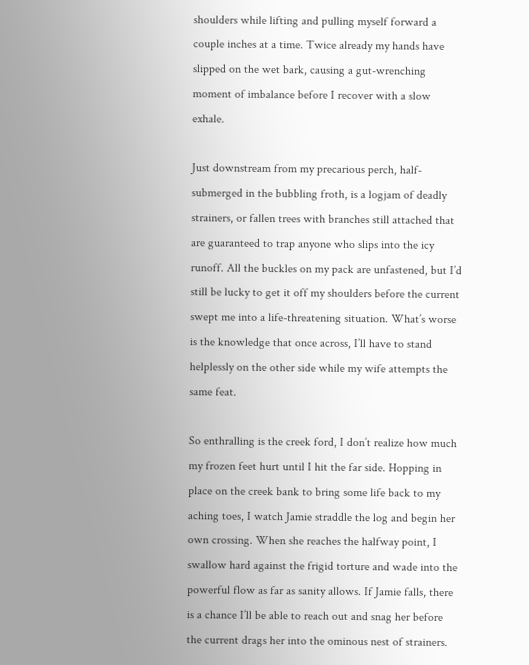shoulders while lifting and pulling myself forward a couple inches at a time. Twice already my hands have slipped on the wet bark, causing a gut-wrenching moment of imbalance before I recover with a slow exhale.

Just downstream from my precarious perch, half-submerged in the bubbling froth, is a logjam of deadly strainers, or fallen trees with branches still attached that are guaranteed to trap anyone who slips into the icy runoff. All the buckles on my pack are unfastened, but I’d still be lucky to get it off my shoulders before the current swept me into a life-threatening situation. What’s worse is the knowledge that once across, I’ll have to stand helplessly on the other side while my wife attempts the same feat.

So enthralling is the creek ford, I don’t realize how much my frozen feet hurt until I hit the far side. Hopping in place on the creek bank to bring some life back to my aching toes, I watch Jamie straddle the log and begin her own crossing. When she reaches the halfway point, I swallow hard against the frigid torture and wade into the powerful flow as far as sanity allows. If Jamie falls, there is a chance I’ll be able to reach out and snag her before the current drags her into the ominous nest of strainers.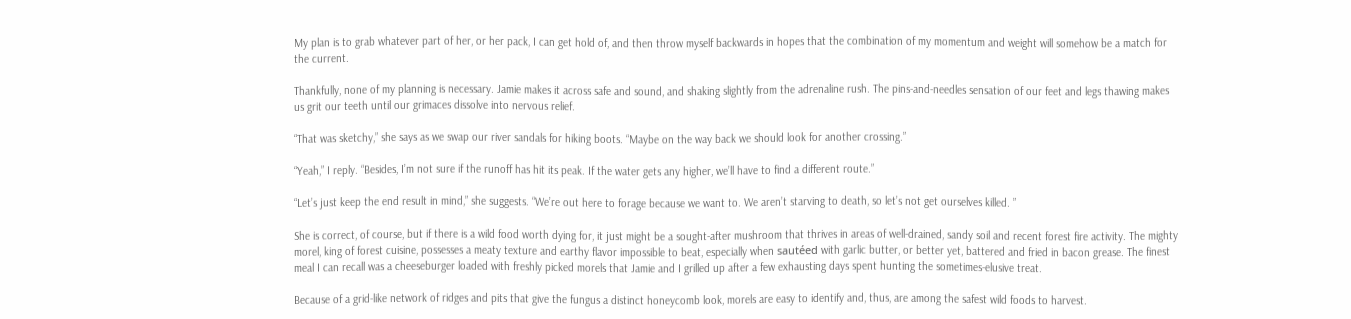My plan is to grab whatever part of her, or her pack, I can get hold of, and then throw myself backwards in hopes that the combination of my momentum and weight will somehow be a match for the current.

Thankfully, none of my planning is necessary. Jamie makes it across safe and sound, and shaking slightly from the adrenaline rush. The pins-and-needles sensation of our feet and legs thawing makes us grit our teeth until our grimaces dissolve into nervous relief.

“That was sketchy,” she says as we swap our river sandals for hiking boots. “Maybe on the way back we should look for another crossing.”

“Yeah,” I reply. “Besides, I’m not sure if the runoff has hit its peak. If the water gets any higher, we’ll have to find a different route.”

“Let’s just keep the end result in mind,” she suggests. “We’re out here to forage because we want to. We aren’t starving to death, so let’s not get ourselves killed. ”

She is correct, of course, but if there is a wild food worth dying for, it just might be a sought-after mushroom that thrives in areas of well-drained, sandy soil and recent forest fire activity. The mighty morel, king of forest cuisine, possesses a meaty texture and earthy flavor impossible to beat, especially when sautéed with garlic butter, or better yet, battered and fried in bacon grease. The finest meal I can recall was a cheeseburger loaded with freshly picked morels that Jamie and I grilled up after a few exhausting days spent hunting the sometimes-elusive treat.

Because of a grid-like network of ridges and pits that give the fungus a distinct honeycomb look, morels are easy to identify and, thus, are among the safest wild foods to harvest.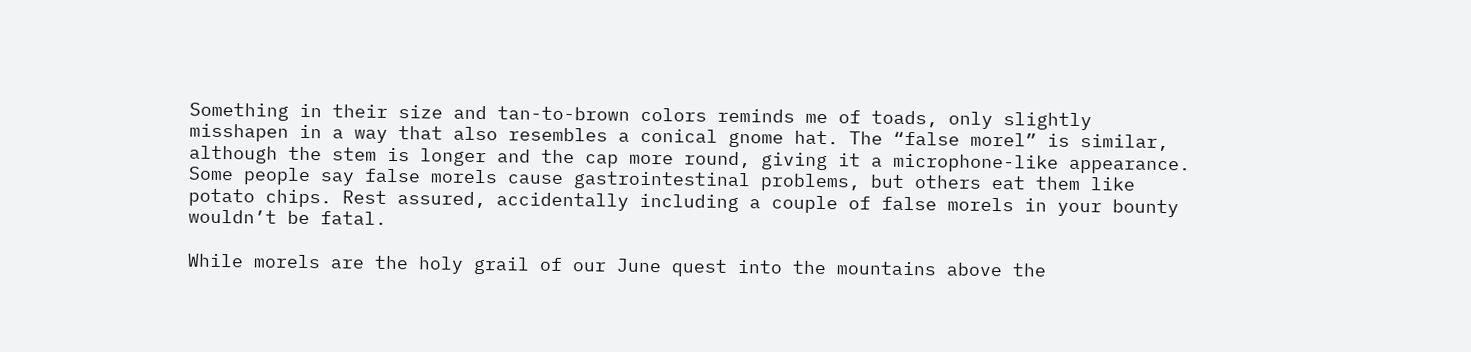Something in their size and tan-to-brown colors reminds me of toads, only slightly misshapen in a way that also resembles a conical gnome hat. The “false morel” is similar, although the stem is longer and the cap more round, giving it a microphone-like appearance. Some people say false morels cause gastrointestinal problems, but others eat them like potato chips. Rest assured, accidentally including a couple of false morels in your bounty wouldn’t be fatal.

While morels are the holy grail of our June quest into the mountains above the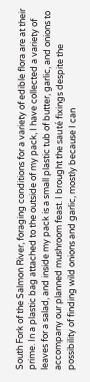South Fork of the Salmon River, foraging conditions for a variety of edible flora are at their prime. In a plastic bag attached to the outside of my pack, I have collected a variety of leaves for a salad, and inside my pack is a small plastic tub of butter, garlic, and onions to accompany our planned mushroom feast. I brought the sauté fixings despite the possibility of finding wild onions and garlic, mostly because I can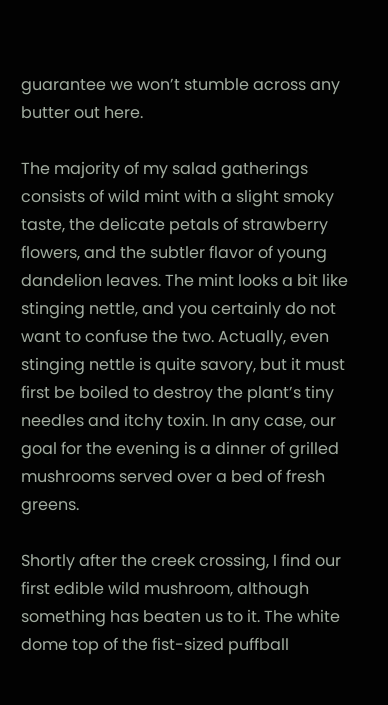guarantee we won’t stumble across any butter out here.

The majority of my salad gatherings consists of wild mint with a slight smoky taste, the delicate petals of strawberry flowers, and the subtler flavor of young dandelion leaves. The mint looks a bit like stinging nettle, and you certainly do not want to confuse the two. Actually, even stinging nettle is quite savory, but it must first be boiled to destroy the plant’s tiny needles and itchy toxin. In any case, our goal for the evening is a dinner of grilled mushrooms served over a bed of fresh greens.

Shortly after the creek crossing, I find our first edible wild mushroom, although something has beaten us to it. The white dome top of the fist-sized puffball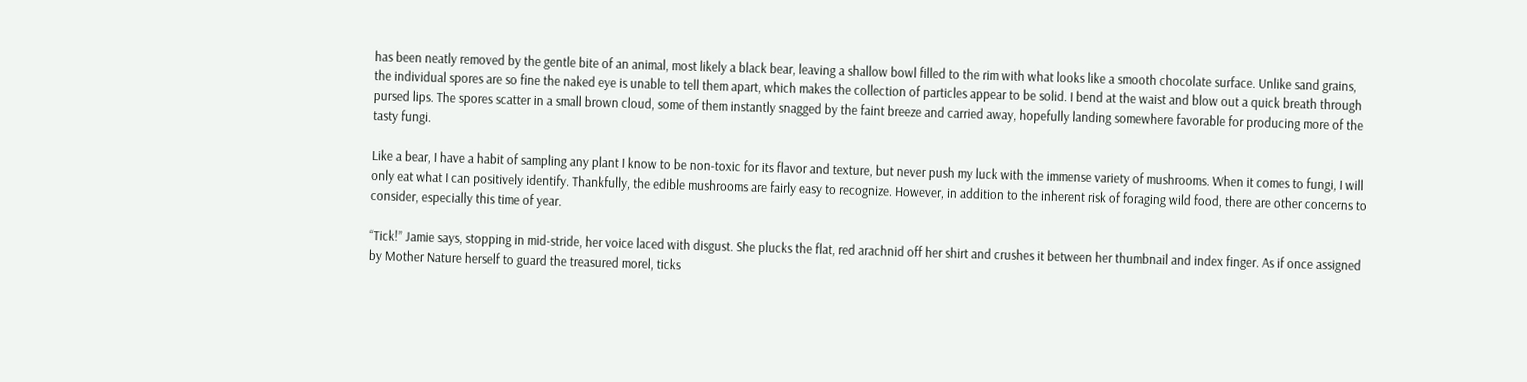has been neatly removed by the gentle bite of an animal, most likely a black bear, leaving a shallow bowl filled to the rim with what looks like a smooth chocolate surface. Unlike sand grains, the individual spores are so fine the naked eye is unable to tell them apart, which makes the collection of particles appear to be solid. I bend at the waist and blow out a quick breath through pursed lips. The spores scatter in a small brown cloud, some of them instantly snagged by the faint breeze and carried away, hopefully landing somewhere favorable for producing more of the tasty fungi.

Like a bear, I have a habit of sampling any plant I know to be non-toxic for its flavor and texture, but never push my luck with the immense variety of mushrooms. When it comes to fungi, I will only eat what I can positively identify. Thankfully, the edible mushrooms are fairly easy to recognize. However, in addition to the inherent risk of foraging wild food, there are other concerns to consider, especially this time of year.

“Tick!” Jamie says, stopping in mid-stride, her voice laced with disgust. She plucks the flat, red arachnid off her shirt and crushes it between her thumbnail and index finger. As if once assigned by Mother Nature herself to guard the treasured morel, ticks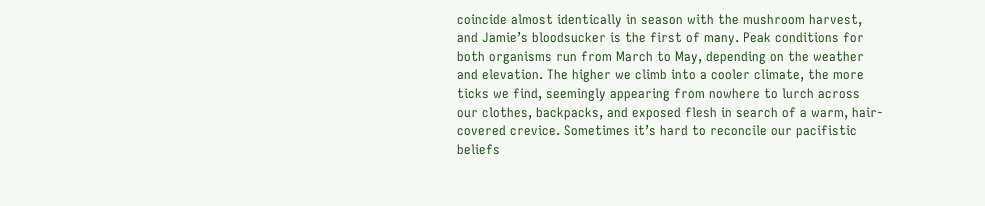coincide almost identically in season with the mushroom harvest, and Jamie’s bloodsucker is the first of many. Peak conditions for both organisms run from March to May, depending on the weather and elevation. The higher we climb into a cooler climate, the more ticks we find, seemingly appearing from nowhere to lurch across our clothes, backpacks, and exposed flesh in search of a warm, hair-covered crevice. Sometimes it’s hard to reconcile our pacifistic beliefs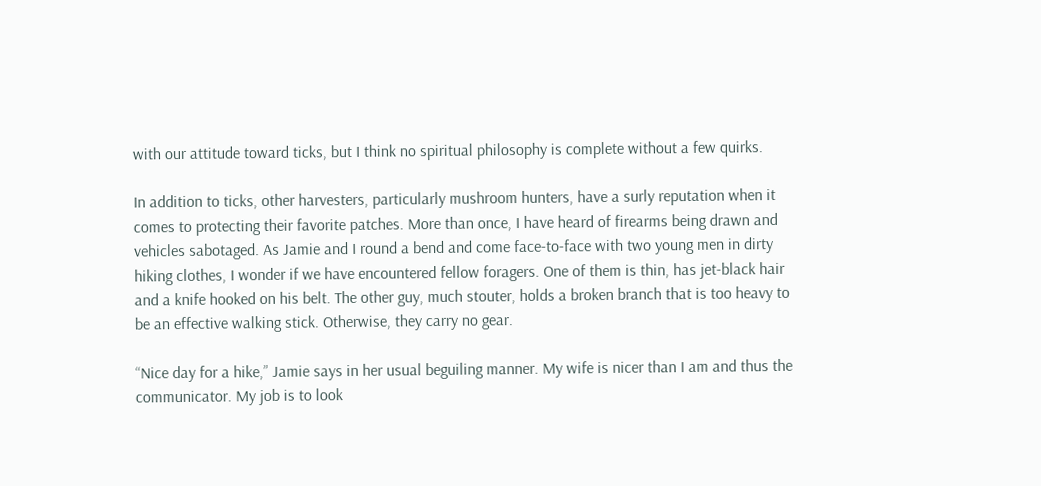with our attitude toward ticks, but I think no spiritual philosophy is complete without a few quirks.

In addition to ticks, other harvesters, particularly mushroom hunters, have a surly reputation when it comes to protecting their favorite patches. More than once, I have heard of firearms being drawn and vehicles sabotaged. As Jamie and I round a bend and come face-to-face with two young men in dirty hiking clothes, I wonder if we have encountered fellow foragers. One of them is thin, has jet-black hair and a knife hooked on his belt. The other guy, much stouter, holds a broken branch that is too heavy to be an effective walking stick. Otherwise, they carry no gear.

“Nice day for a hike,” Jamie says in her usual beguiling manner. My wife is nicer than I am and thus the communicator. My job is to look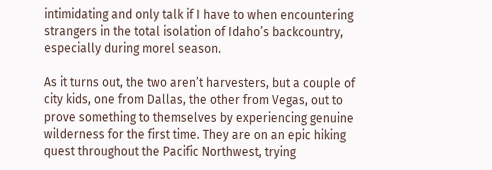intimidating and only talk if I have to when encountering strangers in the total isolation of Idaho’s backcountry, especially during morel season.

As it turns out, the two aren’t harvesters, but a couple of city kids, one from Dallas, the other from Vegas, out to prove something to themselves by experiencing genuine wilderness for the first time. They are on an epic hiking quest throughout the Pacific Northwest, trying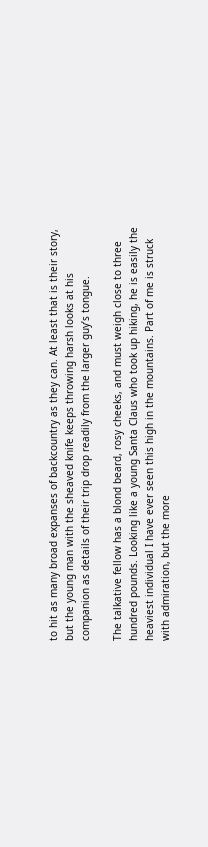to hit as many broad expanses of backcountry as they can. At least that is their story, but the young man with the sheaved knife keeps throwing harsh looks at his companion as details of their trip drop readily from the larger guy’s tongue.

The talkative fellow has a blond beard, rosy cheeks, and must weigh close to three hundred pounds. Looking like a young Santa Claus who took up hiking, he is easily the heaviest individual I have ever seen this high in the mountains. Part of me is struck with admiration, but the more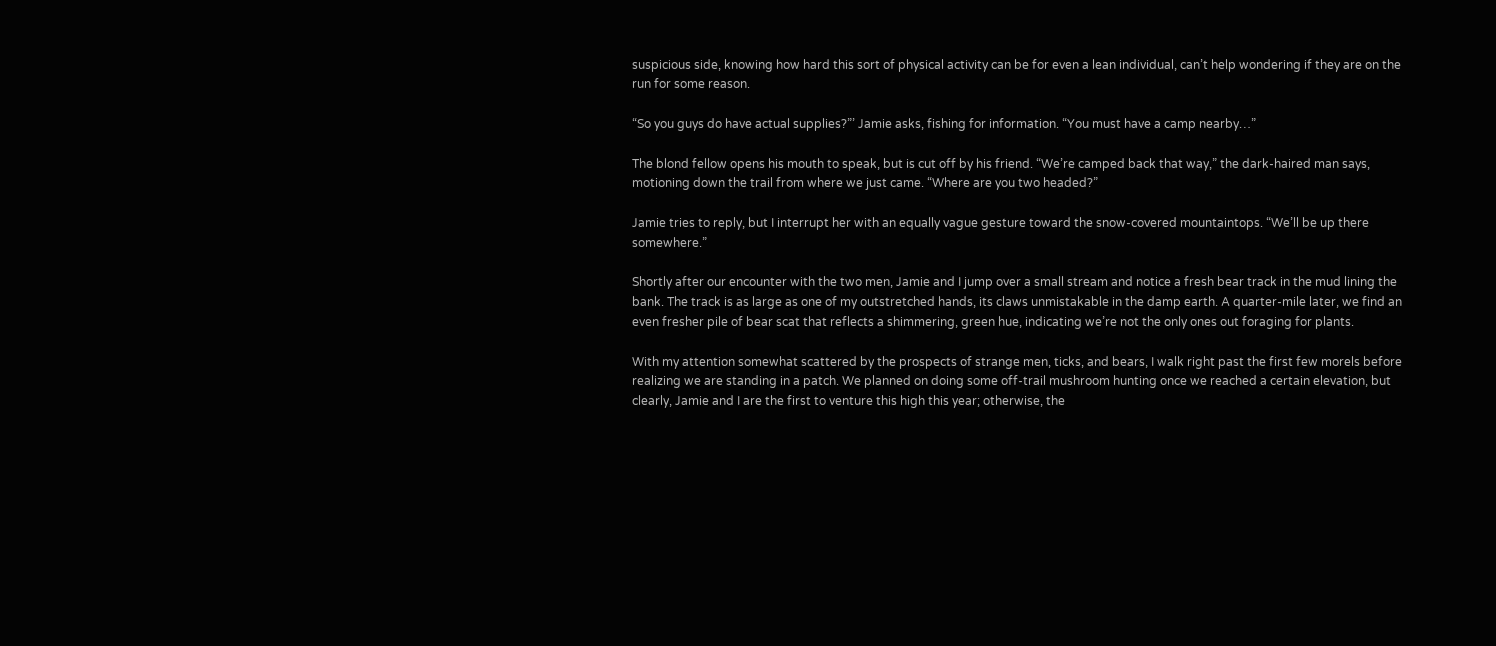suspicious side, knowing how hard this sort of physical activity can be for even a lean individual, can’t help wondering if they are on the run for some reason.

“So you guys do have actual supplies?”’ Jamie asks, fishing for information. “You must have a camp nearby…”

The blond fellow opens his mouth to speak, but is cut off by his friend. “We’re camped back that way,” the dark-haired man says, motioning down the trail from where we just came. “Where are you two headed?”

Jamie tries to reply, but I interrupt her with an equally vague gesture toward the snow-covered mountaintops. “We’ll be up there somewhere.”

Shortly after our encounter with the two men, Jamie and I jump over a small stream and notice a fresh bear track in the mud lining the bank. The track is as large as one of my outstretched hands, its claws unmistakable in the damp earth. A quarter-mile later, we find an even fresher pile of bear scat that reflects a shimmering, green hue, indicating we’re not the only ones out foraging for plants.

With my attention somewhat scattered by the prospects of strange men, ticks, and bears, I walk right past the first few morels before realizing we are standing in a patch. We planned on doing some off-trail mushroom hunting once we reached a certain elevation, but clearly, Jamie and I are the first to venture this high this year; otherwise, the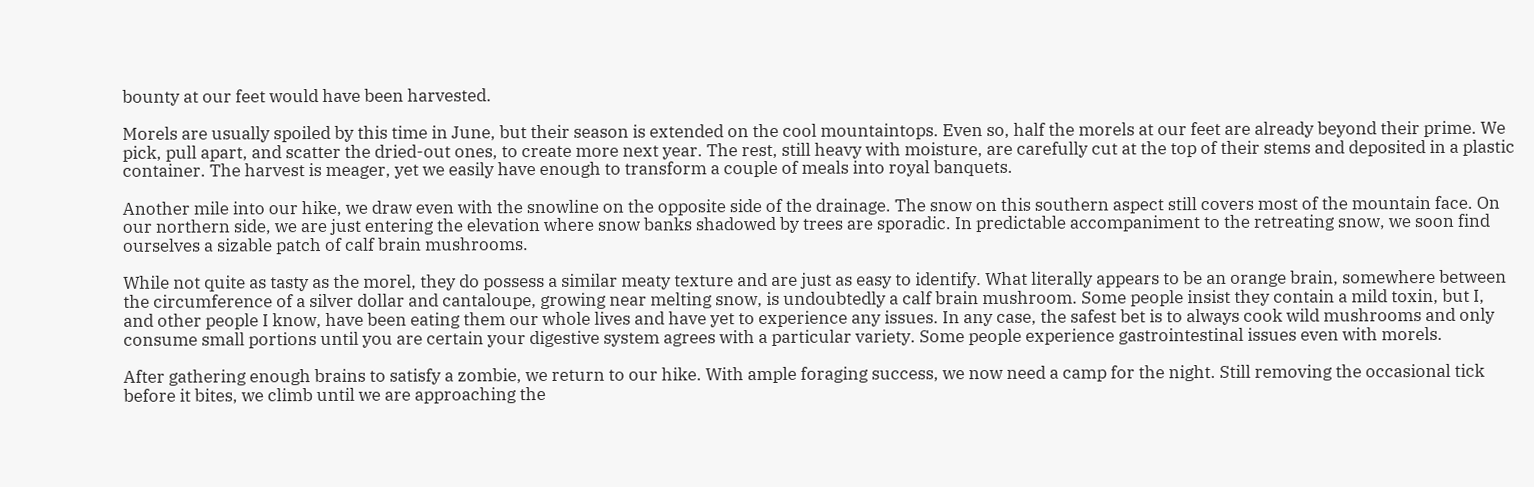bounty at our feet would have been harvested.

Morels are usually spoiled by this time in June, but their season is extended on the cool mountaintops. Even so, half the morels at our feet are already beyond their prime. We pick, pull apart, and scatter the dried-out ones, to create more next year. The rest, still heavy with moisture, are carefully cut at the top of their stems and deposited in a plastic container. The harvest is meager, yet we easily have enough to transform a couple of meals into royal banquets.

Another mile into our hike, we draw even with the snowline on the opposite side of the drainage. The snow on this southern aspect still covers most of the mountain face. On our northern side, we are just entering the elevation where snow banks shadowed by trees are sporadic. In predictable accompaniment to the retreating snow, we soon find ourselves a sizable patch of calf brain mushrooms.

While not quite as tasty as the morel, they do possess a similar meaty texture and are just as easy to identify. What literally appears to be an orange brain, somewhere between the circumference of a silver dollar and cantaloupe, growing near melting snow, is undoubtedly a calf brain mushroom. Some people insist they contain a mild toxin, but I, and other people I know, have been eating them our whole lives and have yet to experience any issues. In any case, the safest bet is to always cook wild mushrooms and only consume small portions until you are certain your digestive system agrees with a particular variety. Some people experience gastrointestinal issues even with morels.

After gathering enough brains to satisfy a zombie, we return to our hike. With ample foraging success, we now need a camp for the night. Still removing the occasional tick before it bites, we climb until we are approaching the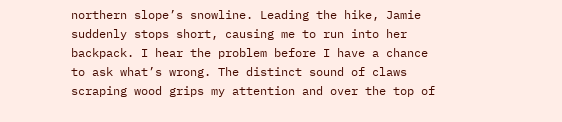northern slope’s snowline. Leading the hike, Jamie suddenly stops short, causing me to run into her backpack. I hear the problem before I have a chance to ask what’s wrong. The distinct sound of claws scraping wood grips my attention and over the top of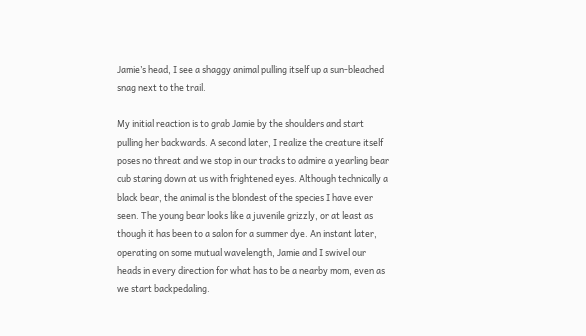Jamie’s head, I see a shaggy animal pulling itself up a sun-bleached snag next to the trail.

My initial reaction is to grab Jamie by the shoulders and start pulling her backwards. A second later, I realize the creature itself poses no threat and we stop in our tracks to admire a yearling bear cub staring down at us with frightened eyes. Although technically a black bear, the animal is the blondest of the species I have ever seen. The young bear looks like a juvenile grizzly, or at least as though it has been to a salon for a summer dye. An instant later, operating on some mutual wavelength, Jamie and I swivel our heads in every direction for what has to be a nearby mom, even as we start backpedaling.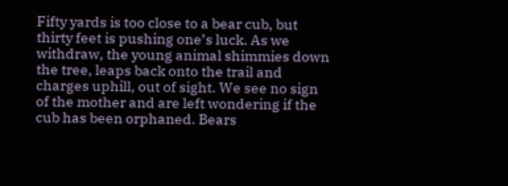Fifty yards is too close to a bear cub, but thirty feet is pushing one’s luck. As we withdraw, the young animal shimmies down the tree, leaps back onto the trail and charges uphill, out of sight. We see no sign of the mother and are left wondering if the cub has been orphaned. Bears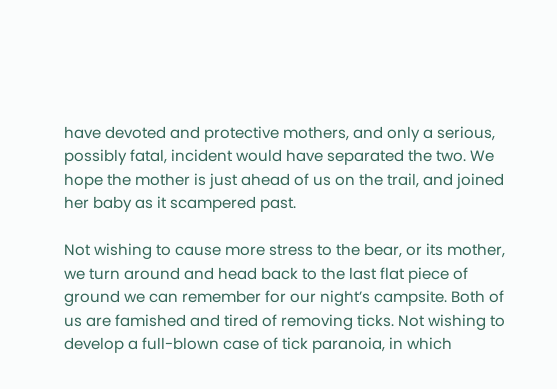have devoted and protective mothers, and only a serious, possibly fatal, incident would have separated the two. We hope the mother is just ahead of us on the trail, and joined her baby as it scampered past.

Not wishing to cause more stress to the bear, or its mother, we turn around and head back to the last flat piece of ground we can remember for our night’s campsite. Both of us are famished and tired of removing ticks. Not wishing to develop a full-blown case of tick paranoia, in which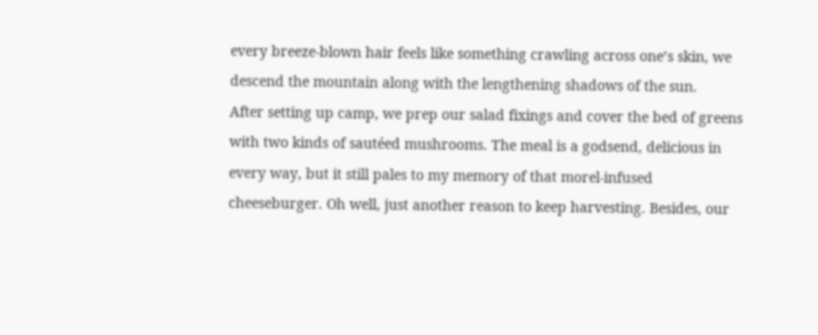every breeze-blown hair feels like something crawling across one’s skin, we descend the mountain along with the lengthening shadows of the sun.
After setting up camp, we prep our salad fixings and cover the bed of greens with two kinds of sautéed mushrooms. The meal is a godsend, delicious in every way, but it still pales to my memory of that morel-infused cheeseburger. Oh well, just another reason to keep harvesting. Besides, our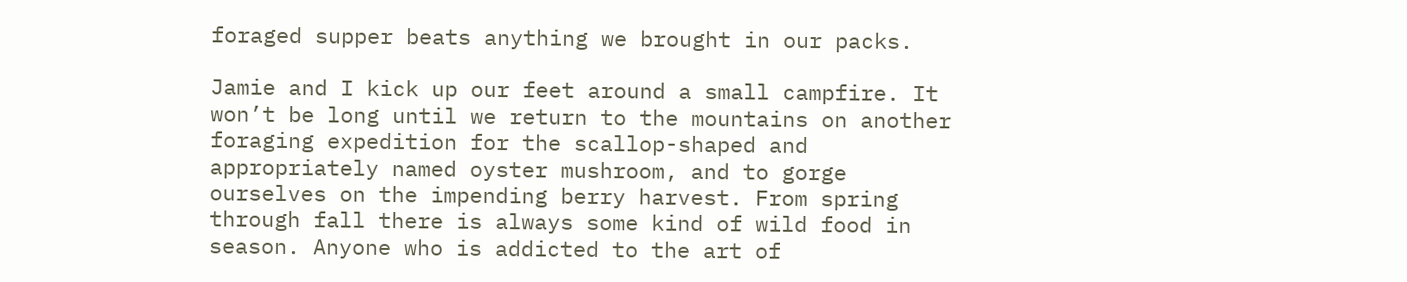foraged supper beats anything we brought in our packs.

Jamie and I kick up our feet around a small campfire. It won’t be long until we return to the mountains on another foraging expedition for the scallop-shaped and appropriately named oyster mushroom, and to gorge ourselves on the impending berry harvest. From spring through fall there is always some kind of wild food in season. Anyone who is addicted to the art of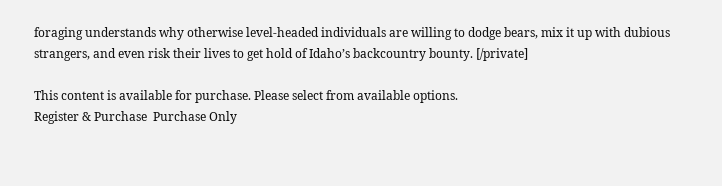foraging understands why otherwise level-headed individuals are willing to dodge bears, mix it up with dubious strangers, and even risk their lives to get hold of Idaho’s backcountry bounty. [/private]

This content is available for purchase. Please select from available options.
Register & Purchase  Purchase Only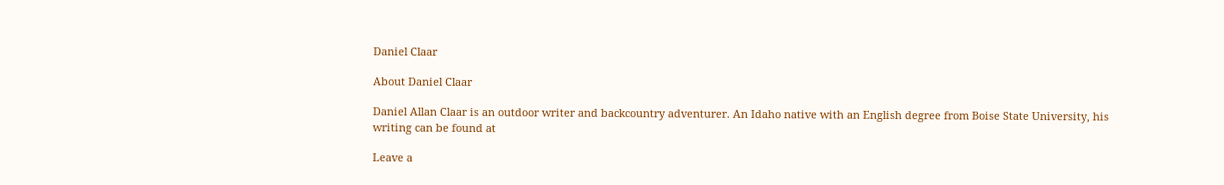Daniel Claar

About Daniel Claar

Daniel Allan Claar is an outdoor writer and backcountry adventurer. An Idaho native with an English degree from Boise State University, his writing can be found at

Leave a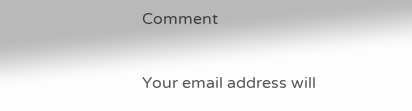Comment

Your email address will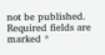not be published. Required fields are marked *